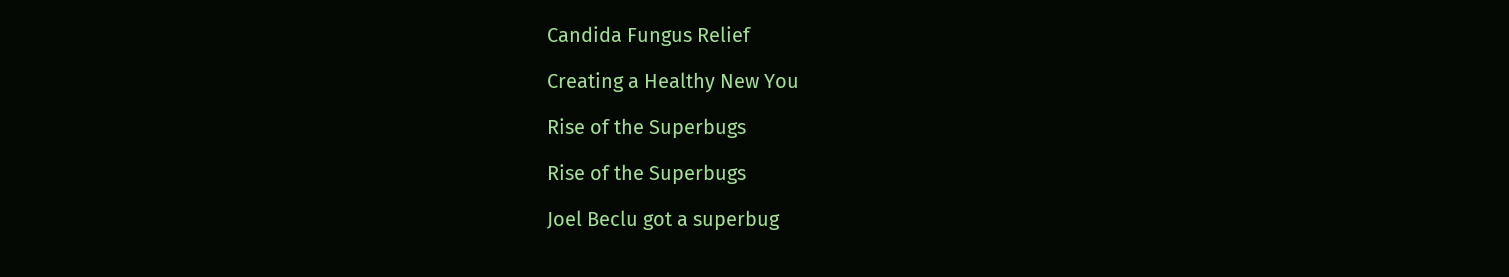Candida Fungus Relief

Creating a Healthy New You

Rise of the Superbugs

Rise of the Superbugs

Joel Beclu got a superbug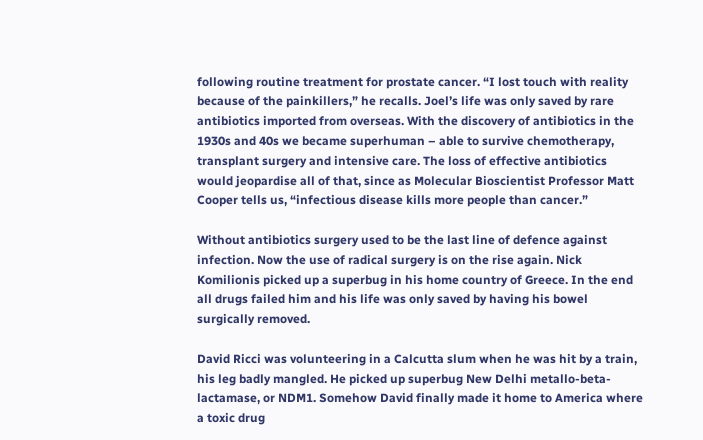following routine treatment for prostate cancer. “I lost touch with reality because of the painkillers,” he recalls. Joel’s life was only saved by rare antibiotics imported from overseas. With the discovery of antibiotics in the 1930s and 40s we became superhuman – able to survive chemotherapy, transplant surgery and intensive care. The loss of effective antibiotics would jeopardise all of that, since as Molecular Bioscientist Professor Matt Cooper tells us, “infectious disease kills more people than cancer.”

Without antibiotics surgery used to be the last line of defence against infection. Now the use of radical surgery is on the rise again. Nick Komilionis picked up a superbug in his home country of Greece. In the end all drugs failed him and his life was only saved by having his bowel surgically removed.

David Ricci was volunteering in a Calcutta slum when he was hit by a train, his leg badly mangled. He picked up superbug New Delhi metallo-beta-lactamase, or NDM1. Somehow David finally made it home to America where a toxic drug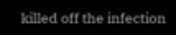killed off the infection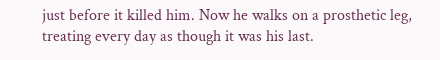just before it killed him. Now he walks on a prosthetic leg, treating every day as though it was his last.